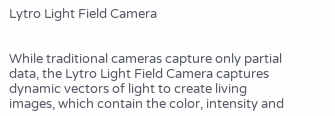Lytro Light Field Camera


While traditional cameras capture only partial data, the Lytro Light Field Camera captures dynamic vectors of light to create living images, which contain the color, intensity and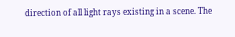direction of all light rays existing in a scene. The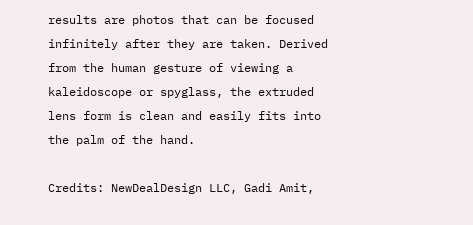results are photos that can be focused infinitely after they are taken. Derived from the human gesture of viewing a kaleidoscope or spyglass, the extruded lens form is clean and easily fits into the palm of the hand.

Credits: NewDealDesign LLC, Gadi Amit,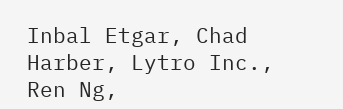Inbal Etgar, Chad Harber, Lytro Inc., Ren Ng,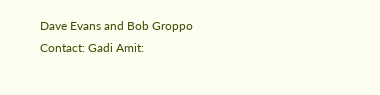Dave Evans and Bob Groppo
Contact: Gadi Amit: